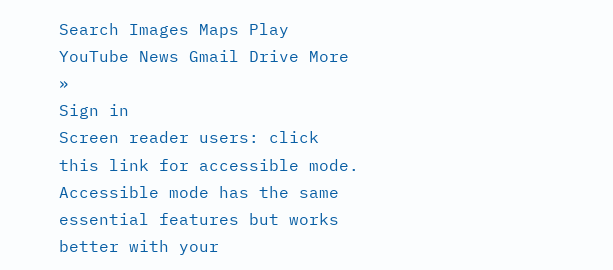Search Images Maps Play YouTube News Gmail Drive More »
Sign in
Screen reader users: click this link for accessible mode. Accessible mode has the same essential features but works better with your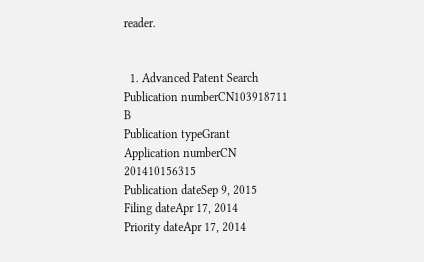reader.


  1. Advanced Patent Search
Publication numberCN103918711 B
Publication typeGrant
Application numberCN 201410156315
Publication dateSep 9, 2015
Filing dateApr 17, 2014
Priority dateApr 17, 2014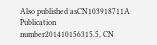Also published asCN103918711A
Publication number201410156315.5, CN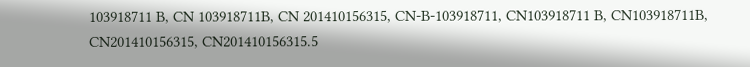103918711 B, CN 103918711B, CN 201410156315, CN-B-103918711, CN103918711 B, CN103918711B, CN201410156315, CN201410156315.5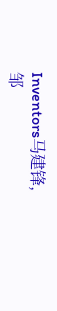Inventors马建锋, 邹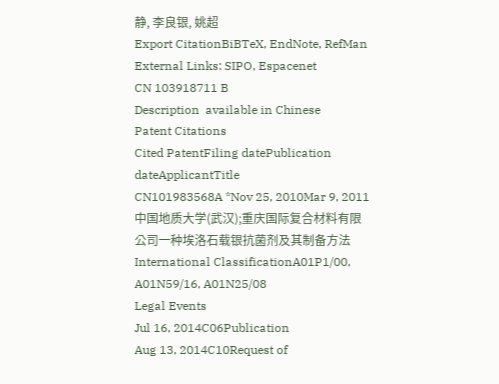静, 李良银, 姚超
Export CitationBiBTeX, EndNote, RefMan
External Links: SIPO, Espacenet
CN 103918711 B
Description  available in Chinese
Patent Citations
Cited PatentFiling datePublication dateApplicantTitle
CN101983568A *Nov 25, 2010Mar 9, 2011中国地质大学(武汉);重庆国际复合材料有限公司一种埃洛石载银抗菌剂及其制备方法
International ClassificationA01P1/00, A01N59/16, A01N25/08
Legal Events
Jul 16, 2014C06Publication
Aug 13, 2014C10Request of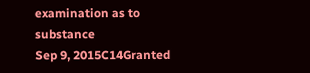examination as to substance
Sep 9, 2015C14Granted